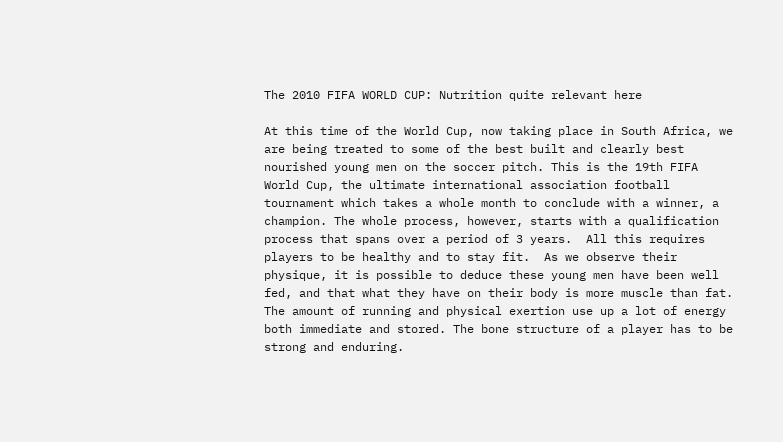The 2010 FIFA WORLD CUP: Nutrition quite relevant here

At this time of the World Cup, now taking place in South Africa, we are being treated to some of the best built and clearly best nourished young men on the soccer pitch. This is the 19th FIFA World Cup, the ultimate international association football tournament which takes a whole month to conclude with a winner, a champion. The whole process, however, starts with a qualification process that spans over a period of 3 years.  All this requires players to be healthy and to stay fit.  As we observe their physique, it is possible to deduce these young men have been well fed, and that what they have on their body is more muscle than fat. The amount of running and physical exertion use up a lot of energy both immediate and stored. The bone structure of a player has to be strong and enduring.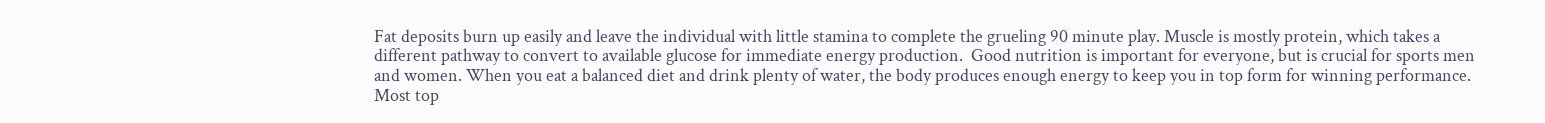Fat deposits burn up easily and leave the individual with little stamina to complete the grueling 90 minute play. Muscle is mostly protein, which takes a different pathway to convert to available glucose for immediate energy production.  Good nutrition is important for everyone, but is crucial for sports men and women. When you eat a balanced diet and drink plenty of water, the body produces enough energy to keep you in top form for winning performance.  Most top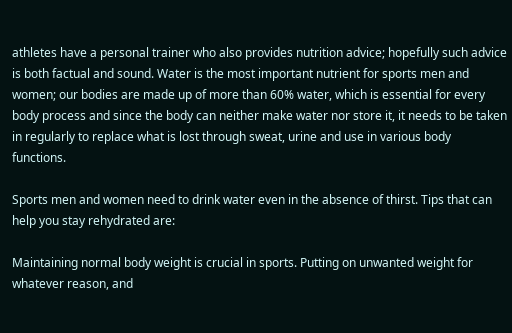athletes have a personal trainer who also provides nutrition advice; hopefully such advice is both factual and sound. Water is the most important nutrient for sports men and women; our bodies are made up of more than 60% water, which is essential for every body process and since the body can neither make water nor store it, it needs to be taken in regularly to replace what is lost through sweat, urine and use in various body functions.

Sports men and women need to drink water even in the absence of thirst. Tips that can help you stay rehydrated are:

Maintaining normal body weight is crucial in sports. Putting on unwanted weight for whatever reason, and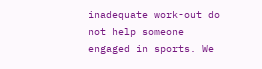inadequate work-out do not help someone engaged in sports. We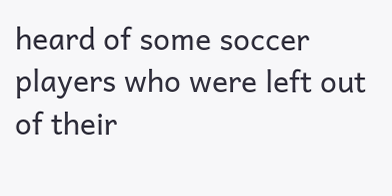heard of some soccer players who were left out of their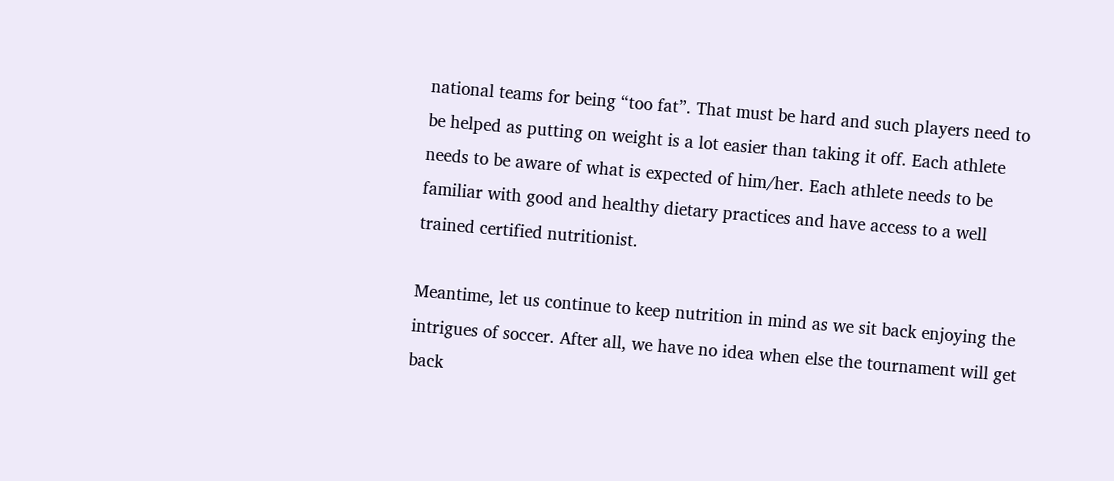national teams for being “too fat”. That must be hard and such players need to be helped as putting on weight is a lot easier than taking it off. Each athlete needs to be aware of what is expected of him/her. Each athlete needs to be familiar with good and healthy dietary practices and have access to a well trained certified nutritionist.

Meantime, let us continue to keep nutrition in mind as we sit back enjoying the intrigues of soccer. After all, we have no idea when else the tournament will get back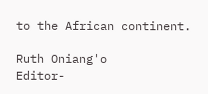to the African continent.

Ruth Oniang'o
Editor-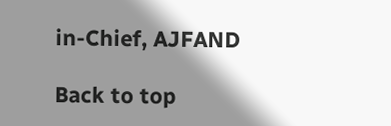in-Chief, AJFAND

Back to top